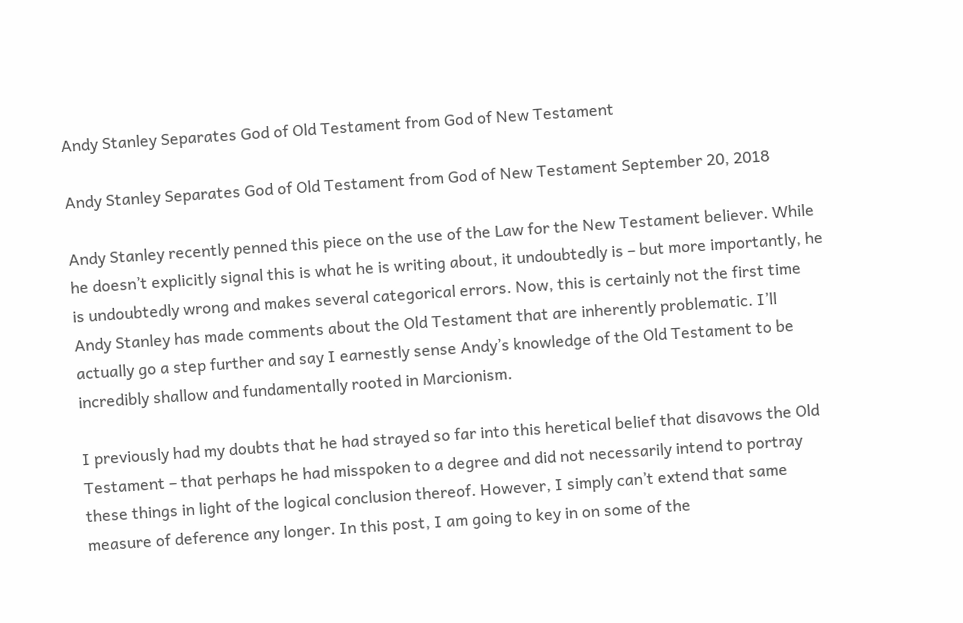Andy Stanley Separates God of Old Testament from God of New Testament

Andy Stanley Separates God of Old Testament from God of New Testament September 20, 2018

Andy Stanley recently penned this piece on the use of the Law for the New Testament believer. While he doesn’t explicitly signal this is what he is writing about, it undoubtedly is – but more importantly, he is undoubtedly wrong and makes several categorical errors. Now, this is certainly not the first time Andy Stanley has made comments about the Old Testament that are inherently problematic. I’ll actually go a step further and say I earnestly sense Andy’s knowledge of the Old Testament to be incredibly shallow and fundamentally rooted in Marcionism.

I previously had my doubts that he had strayed so far into this heretical belief that disavows the Old Testament – that perhaps he had misspoken to a degree and did not necessarily intend to portray these things in light of the logical conclusion thereof. However, I simply can’t extend that same measure of deference any longer. In this post, I am going to key in on some of the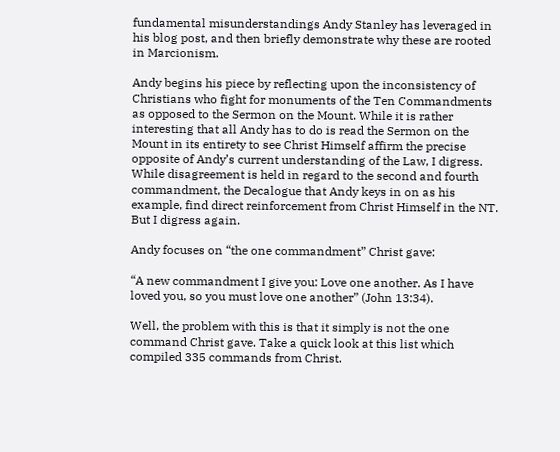fundamental misunderstandings Andy Stanley has leveraged in his blog post, and then briefly demonstrate why these are rooted in Marcionism.

Andy begins his piece by reflecting upon the inconsistency of Christians who fight for monuments of the Ten Commandments as opposed to the Sermon on the Mount. While it is rather interesting that all Andy has to do is read the Sermon on the Mount in its entirety to see Christ Himself affirm the precise opposite of Andy’s current understanding of the Law, I digress. While disagreement is held in regard to the second and fourth commandment, the Decalogue that Andy keys in on as his example, find direct reinforcement from Christ Himself in the NT. But I digress again.

Andy focuses on “the one commandment” Christ gave:

“A new commandment I give you: Love one another. As I have loved you, so you must love one another” (John 13:34).

Well, the problem with this is that it simply is not the one command Christ gave. Take a quick look at this list which compiled 335 commands from Christ.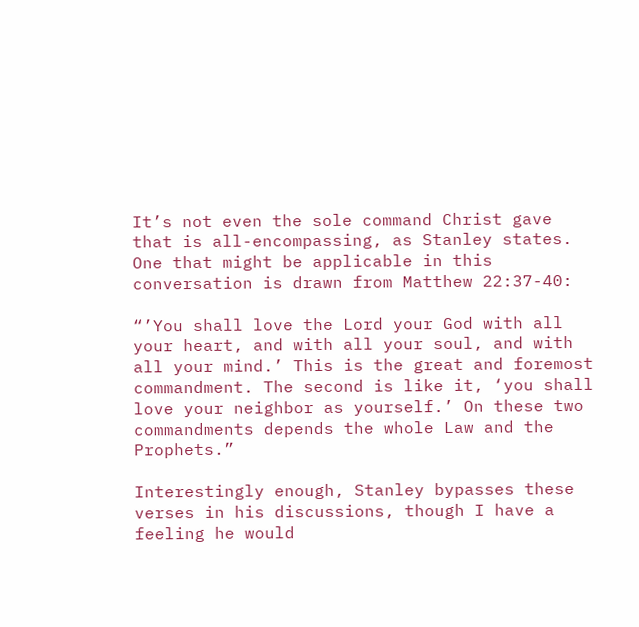It’s not even the sole command Christ gave that is all-encompassing, as Stanley states. One that might be applicable in this conversation is drawn from Matthew 22:37-40:

“’You shall love the Lord your God with all your heart, and with all your soul, and with all your mind.’ This is the great and foremost commandment. The second is like it, ‘you shall love your neighbor as yourself.’ On these two commandments depends the whole Law and the Prophets.”

Interestingly enough, Stanley bypasses these verses in his discussions, though I have a feeling he would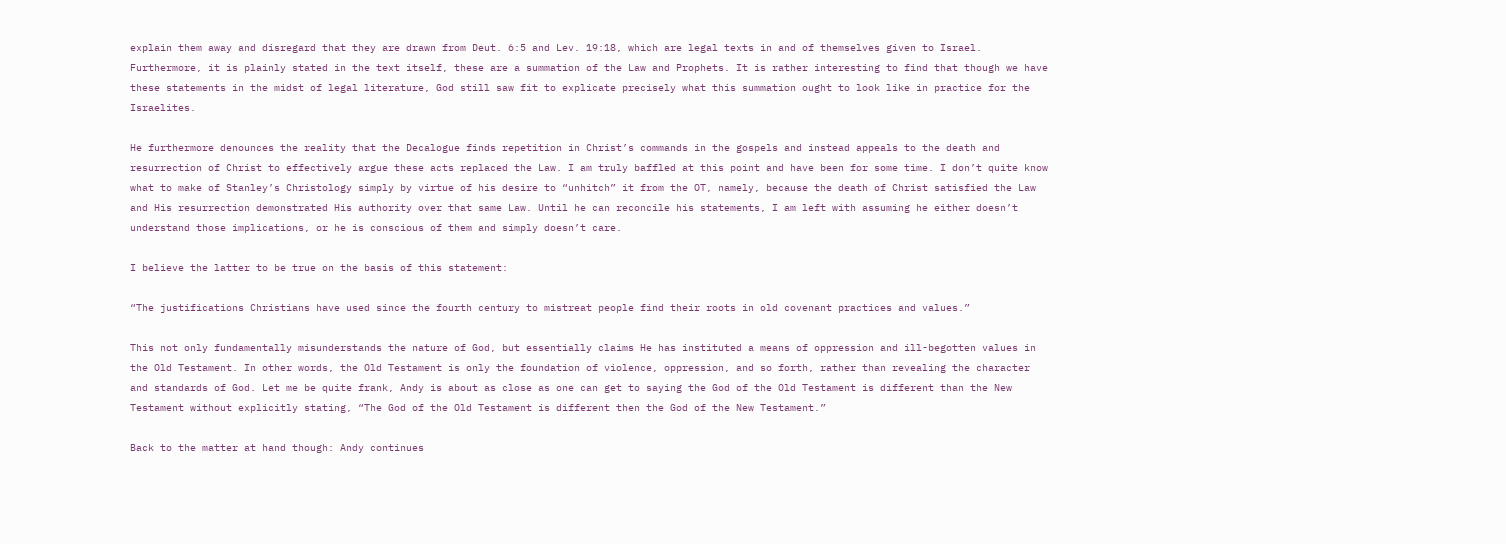explain them away and disregard that they are drawn from Deut. 6:5 and Lev. 19:18, which are legal texts in and of themselves given to Israel. Furthermore, it is plainly stated in the text itself, these are a summation of the Law and Prophets. It is rather interesting to find that though we have these statements in the midst of legal literature, God still saw fit to explicate precisely what this summation ought to look like in practice for the Israelites.

He furthermore denounces the reality that the Decalogue finds repetition in Christ’s commands in the gospels and instead appeals to the death and resurrection of Christ to effectively argue these acts replaced the Law. I am truly baffled at this point and have been for some time. I don’t quite know what to make of Stanley’s Christology simply by virtue of his desire to “unhitch” it from the OT, namely, because the death of Christ satisfied the Law and His resurrection demonstrated His authority over that same Law. Until he can reconcile his statements, I am left with assuming he either doesn’t understand those implications, or he is conscious of them and simply doesn’t care.

I believe the latter to be true on the basis of this statement:

“The justifications Christians have used since the fourth century to mistreat people find their roots in old covenant practices and values.”

This not only fundamentally misunderstands the nature of God, but essentially claims He has instituted a means of oppression and ill-begotten values in the Old Testament. In other words, the Old Testament is only the foundation of violence, oppression, and so forth, rather than revealing the character and standards of God. Let me be quite frank, Andy is about as close as one can get to saying the God of the Old Testament is different than the New Testament without explicitly stating, “The God of the Old Testament is different then the God of the New Testament.”

Back to the matter at hand though: Andy continues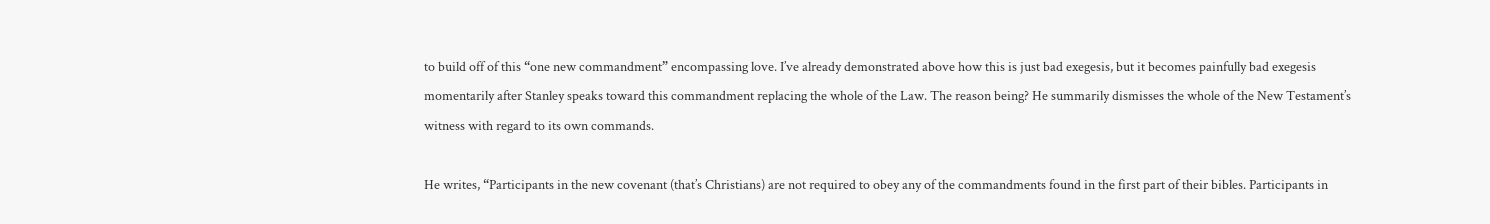to build off of this “one new commandment” encompassing love. I’ve already demonstrated above how this is just bad exegesis, but it becomes painfully bad exegesis momentarily after Stanley speaks toward this commandment replacing the whole of the Law. The reason being? He summarily dismisses the whole of the New Testament’s witness with regard to its own commands.

He writes, “Participants in the new covenant (that’s Christians) are not required to obey any of the commandments found in the first part of their bibles. Participants in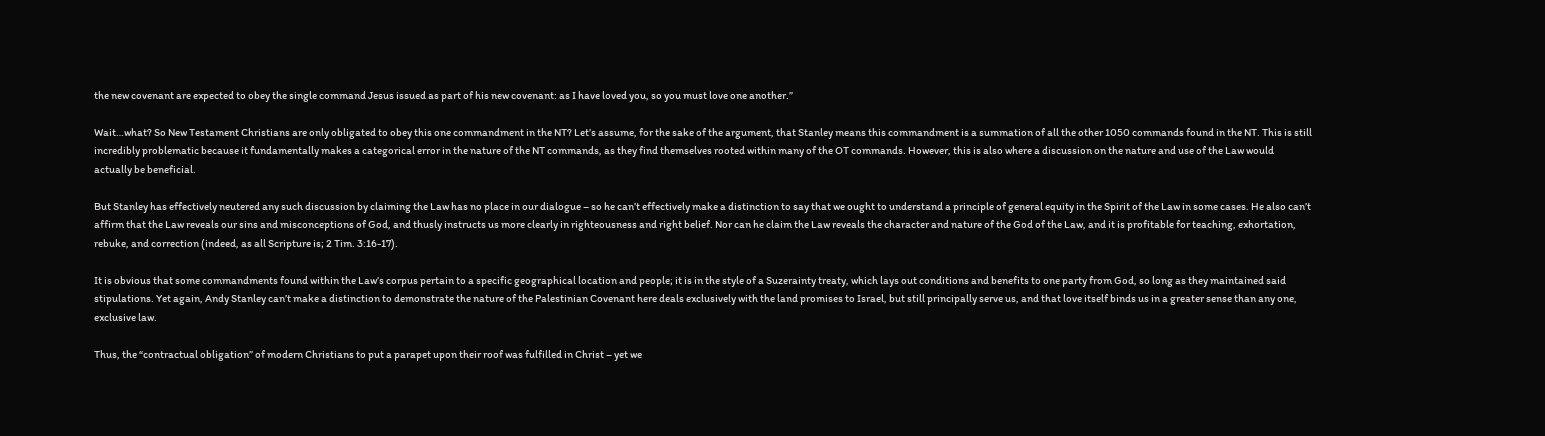the new covenant are expected to obey the single command Jesus issued as part of his new covenant: as I have loved you, so you must love one another.”

Wait…what? So New Testament Christians are only obligated to obey this one commandment in the NT? Let’s assume, for the sake of the argument, that Stanley means this commandment is a summation of all the other 1050 commands found in the NT. This is still incredibly problematic because it fundamentally makes a categorical error in the nature of the NT commands, as they find themselves rooted within many of the OT commands. However, this is also where a discussion on the nature and use of the Law would actually be beneficial.

But Stanley has effectively neutered any such discussion by claiming the Law has no place in our dialogue – so he can’t effectively make a distinction to say that we ought to understand a principle of general equity in the Spirit of the Law in some cases. He also can’t affirm that the Law reveals our sins and misconceptions of God, and thusly instructs us more clearly in righteousness and right belief. Nor can he claim the Law reveals the character and nature of the God of the Law, and it is profitable for teaching, exhortation, rebuke, and correction (indeed, as all Scripture is; 2 Tim. 3:16-17).

It is obvious that some commandments found within the Law’s corpus pertain to a specific geographical location and people; it is in the style of a Suzerainty treaty, which lays out conditions and benefits to one party from God, so long as they maintained said stipulations. Yet again, Andy Stanley can’t make a distinction to demonstrate the nature of the Palestinian Covenant here deals exclusively with the land promises to Israel, but still principally serve us, and that love itself binds us in a greater sense than any one, exclusive law.

Thus, the “contractual obligation” of modern Christians to put a parapet upon their roof was fulfilled in Christ – yet we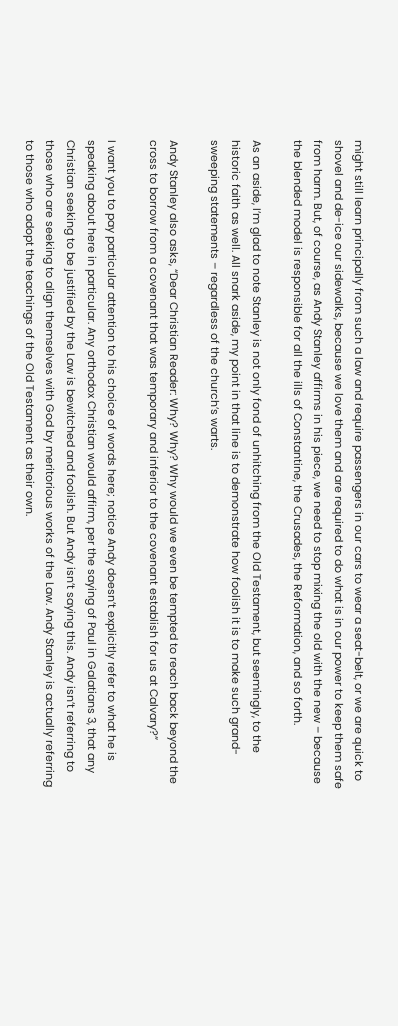might still learn principally from such a law and require passengers in our cars to wear a seat-belt, or we are quick to shovel and de-ice our sidewalks, because we love them and are required to do what is in our power to keep them safe from harm. But, of course, as Andy Stanley affirms in his piece, we need to stop mixing the old with the new – because the blended model is responsible for all the ills of Constantine, the Crusades, the Reformation, and so forth.

As an aside, I’m glad to note Stanley is not only fond of unhitching from the Old Testament, but seemingly, to the historic faith as well. All snark aside, my point in that line is to demonstrate how foolish it is to make such grand-sweeping statements – regardless of the church’s warts.

Andy Stanley also asks, “Dear Christian Reader: Why? Why? Why would we even be tempted to reach back beyond the cross to borrow from a covenant that was temporary and inferior to the covenant establish for us at Calvary?”

I want you to pay particular attention to his choice of words here; notice Andy doesn’t explicitly refer to what he is speaking about here in particular. Any orthodox Christian would affirm, per the saying of Paul in Galatians 3, that any Christian seeking to be justified by the Law is bewitched and foolish. But Andy isn’t saying this. Andy isn’t referring to those who are seeking to align themselves with God by meritorious works of the Law. Andy Stanley is actually referring to those who adopt the teachings of the Old Testament as their own.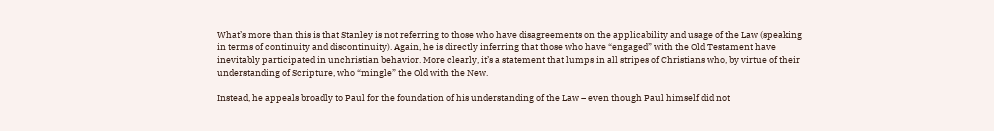What’s more than this is that Stanley is not referring to those who have disagreements on the applicability and usage of the Law (speaking in terms of continuity and discontinuity). Again, he is directly inferring that those who have “engaged” with the Old Testament have inevitably participated in unchristian behavior. More clearly, it’s a statement that lumps in all stripes of Christians who, by virtue of their understanding of Scripture, who “mingle” the Old with the New.

Instead, he appeals broadly to Paul for the foundation of his understanding of the Law – even though Paul himself did not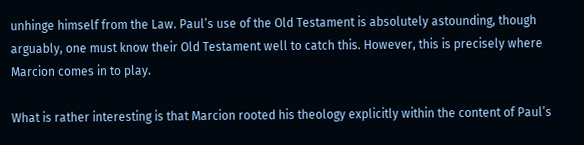unhinge himself from the Law. Paul’s use of the Old Testament is absolutely astounding, though arguably, one must know their Old Testament well to catch this. However, this is precisely where Marcion comes in to play.

What is rather interesting is that Marcion rooted his theology explicitly within the content of Paul’s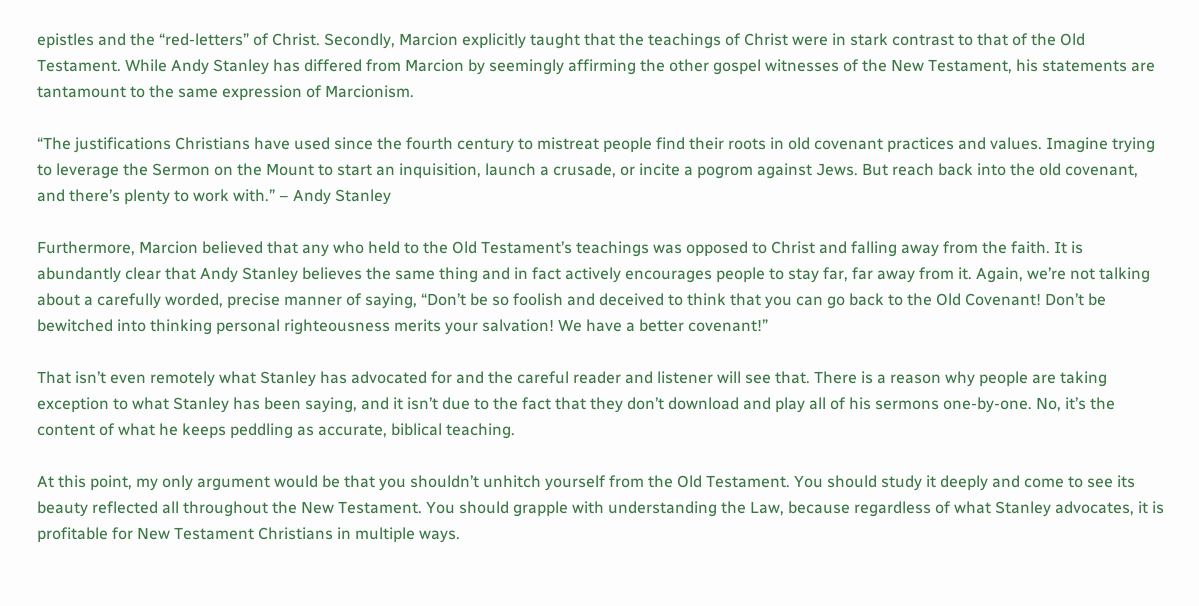epistles and the “red-letters” of Christ. Secondly, Marcion explicitly taught that the teachings of Christ were in stark contrast to that of the Old Testament. While Andy Stanley has differed from Marcion by seemingly affirming the other gospel witnesses of the New Testament, his statements are tantamount to the same expression of Marcionism.

“The justifications Christians have used since the fourth century to mistreat people find their roots in old covenant practices and values. Imagine trying to leverage the Sermon on the Mount to start an inquisition, launch a crusade, or incite a pogrom against Jews. But reach back into the old covenant, and there’s plenty to work with.” – Andy Stanley

Furthermore, Marcion believed that any who held to the Old Testament’s teachings was opposed to Christ and falling away from the faith. It is abundantly clear that Andy Stanley believes the same thing and in fact actively encourages people to stay far, far away from it. Again, we’re not talking about a carefully worded, precise manner of saying, “Don’t be so foolish and deceived to think that you can go back to the Old Covenant! Don’t be bewitched into thinking personal righteousness merits your salvation! We have a better covenant!”

That isn’t even remotely what Stanley has advocated for and the careful reader and listener will see that. There is a reason why people are taking exception to what Stanley has been saying, and it isn’t due to the fact that they don’t download and play all of his sermons one-by-one. No, it’s the content of what he keeps peddling as accurate, biblical teaching.

At this point, my only argument would be that you shouldn’t unhitch yourself from the Old Testament. You should study it deeply and come to see its beauty reflected all throughout the New Testament. You should grapple with understanding the Law, because regardless of what Stanley advocates, it is profitable for New Testament Christians in multiple ways.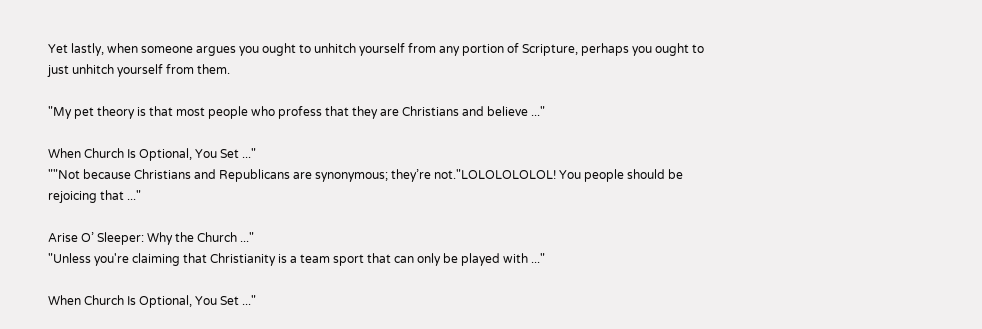Yet lastly, when someone argues you ought to unhitch yourself from any portion of Scripture, perhaps you ought to just unhitch yourself from them.

"My pet theory is that most people who profess that they are Christians and believe ..."

When Church Is Optional, You Set ..."
""Not because Christians and Republicans are synonymous; they’re not."LOLOLOLOLOL! You people should be rejoicing that ..."

Arise O’ Sleeper: Why the Church ..."
"Unless you're claiming that Christianity is a team sport that can only be played with ..."

When Church Is Optional, You Set ..."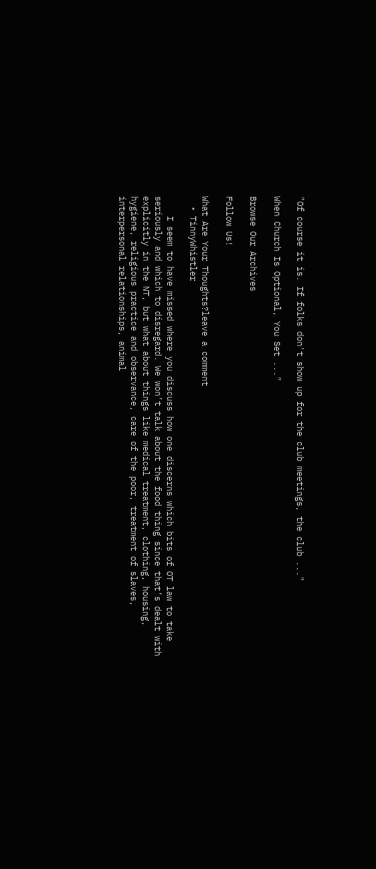"Of course it is. If folks don't show up for the club meetings, the club ..."

When Church Is Optional, You Set ..."

Browse Our Archives

Follow Us!

What Are Your Thoughts?leave a comment
  • TinnyWhistler

    I seem to have missed where you discuss how one discerns which bits of OT law to take seriously and which to disregard. We won’t talk about the food thing since that’s dealt with explicitly in the NT, but what about things like medical treatment, clothing, housing, hygiene, religious practice and observance, care of the poor, treatment of slaves, interpersonal relationships, animal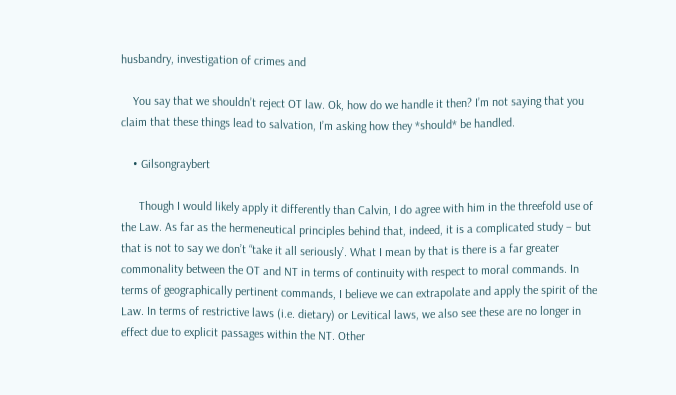husbandry, investigation of crimes and

    You say that we shouldn’t reject OT law. Ok, how do we handle it then? I’m not saying that you claim that these things lead to salvation, I’m asking how they *should* be handled.

    • Gilsongraybert

      Though I would likely apply it differently than Calvin, I do agree with him in the threefold use of the Law. As far as the hermeneutical principles behind that, indeed, it is a complicated study – but that is not to say we don’t “take it all seriously’. What I mean by that is there is a far greater commonality between the OT and NT in terms of continuity with respect to moral commands. In terms of geographically pertinent commands, I believe we can extrapolate and apply the spirit of the Law. In terms of restrictive laws (i.e. dietary) or Levitical laws, we also see these are no longer in effect due to explicit passages within the NT. Other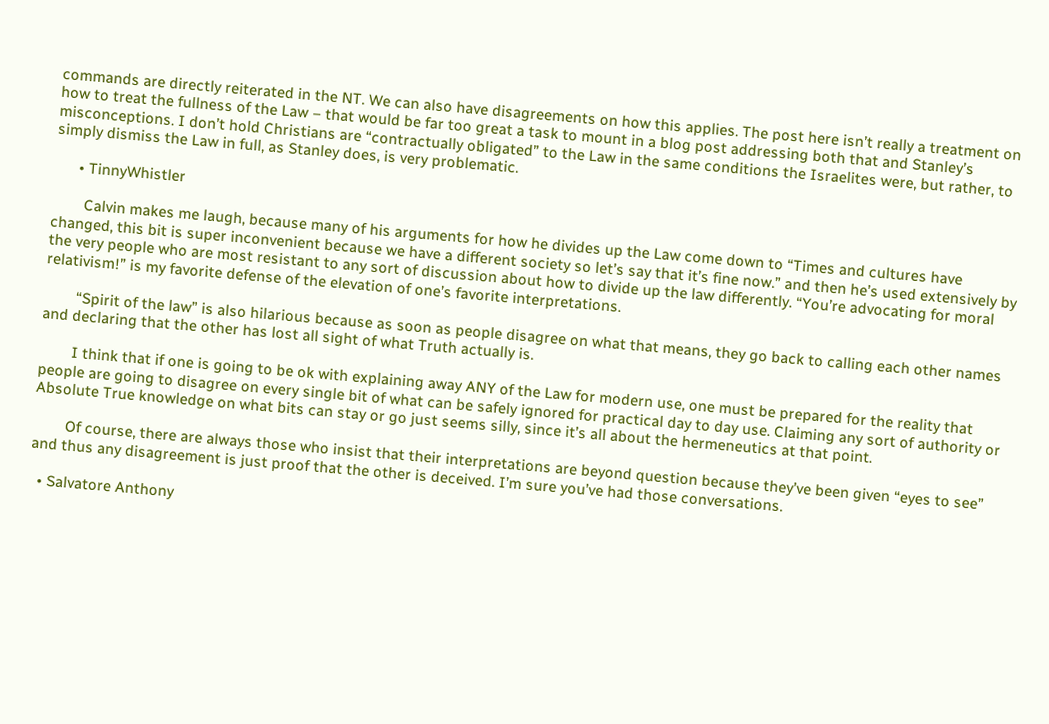commands are directly reiterated in the NT. We can also have disagreements on how this applies. The post here isn’t really a treatment on how to treat the fullness of the Law – that would be far too great a task to mount in a blog post addressing both that and Stanley’s misconceptions. I don’t hold Christians are “contractually obligated” to the Law in the same conditions the Israelites were, but rather, to simply dismiss the Law in full, as Stanley does, is very problematic.

      • TinnyWhistler

        Calvin makes me laugh, because many of his arguments for how he divides up the Law come down to “Times and cultures have changed, this bit is super inconvenient because we have a different society so let’s say that it’s fine now.” and then he’s used extensively by the very people who are most resistant to any sort of discussion about how to divide up the law differently. “You’re advocating for moral relativism!” is my favorite defense of the elevation of one’s favorite interpretations.

        “Spirit of the law” is also hilarious because as soon as people disagree on what that means, they go back to calling each other names and declaring that the other has lost all sight of what Truth actually is.

        I think that if one is going to be ok with explaining away ANY of the Law for modern use, one must be prepared for the reality that people are going to disagree on every single bit of what can be safely ignored for practical day to day use. Claiming any sort of authority or Absolute True knowledge on what bits can stay or go just seems silly, since it’s all about the hermeneutics at that point.

        Of course, there are always those who insist that their interpretations are beyond question because they’ve been given “eyes to see” and thus any disagreement is just proof that the other is deceived. I’m sure you’ve had those conversations.

  • Salvatore Anthony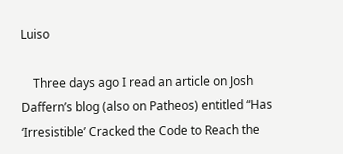Luiso

    Three days ago I read an article on Josh Daffern’s blog (also on Patheos) entitled “Has ‘Irresistible’ Cracked the Code to Reach the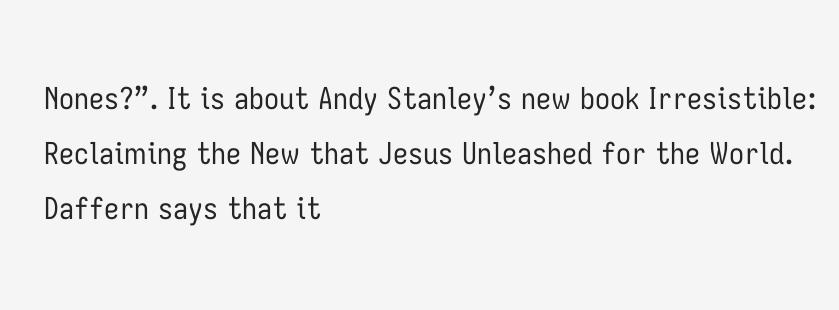Nones?”. It is about Andy Stanley’s new book Irresistible: Reclaiming the New that Jesus Unleashed for the World. Daffern says that it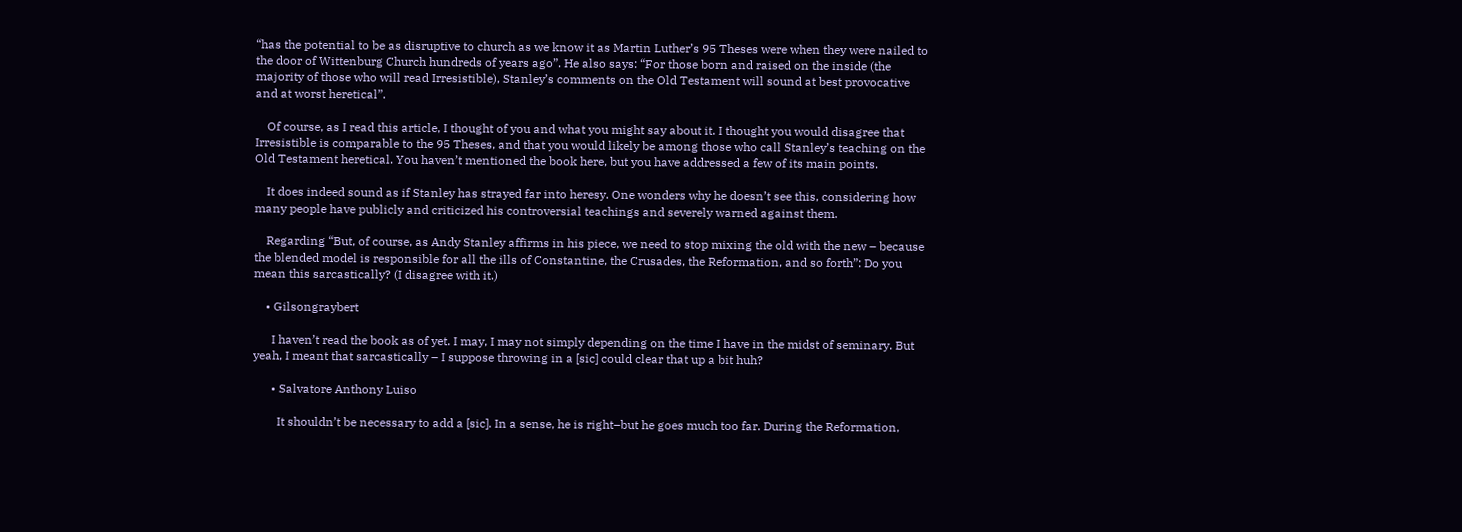“has the potential to be as disruptive to church as we know it as Martin Luther’s 95 Theses were when they were nailed to the door of Wittenburg Church hundreds of years ago”. He also says: “For those born and raised on the inside (the majority of those who will read Irresistible), Stanley’s comments on the Old Testament will sound at best provocative and at worst heretical”.

    Of course, as I read this article, I thought of you and what you might say about it. I thought you would disagree that Irresistible is comparable to the 95 Theses, and that you would likely be among those who call Stanley’s teaching on the Old Testament heretical. You haven’t mentioned the book here, but you have addressed a few of its main points.

    It does indeed sound as if Stanley has strayed far into heresy. One wonders why he doesn’t see this, considering how many people have publicly and criticized his controversial teachings and severely warned against them.

    Regarding “But, of course, as Andy Stanley affirms in his piece, we need to stop mixing the old with the new – because the blended model is responsible for all the ills of Constantine, the Crusades, the Reformation, and so forth”: Do you mean this sarcastically? (I disagree with it.)

    • Gilsongraybert

      I haven’t read the book as of yet. I may, I may not simply depending on the time I have in the midst of seminary. But yeah, I meant that sarcastically – I suppose throwing in a [sic] could clear that up a bit huh?

      • Salvatore Anthony Luiso

        It shouldn’t be necessary to add a [sic]. In a sense, he is right–but he goes much too far. During the Reformation,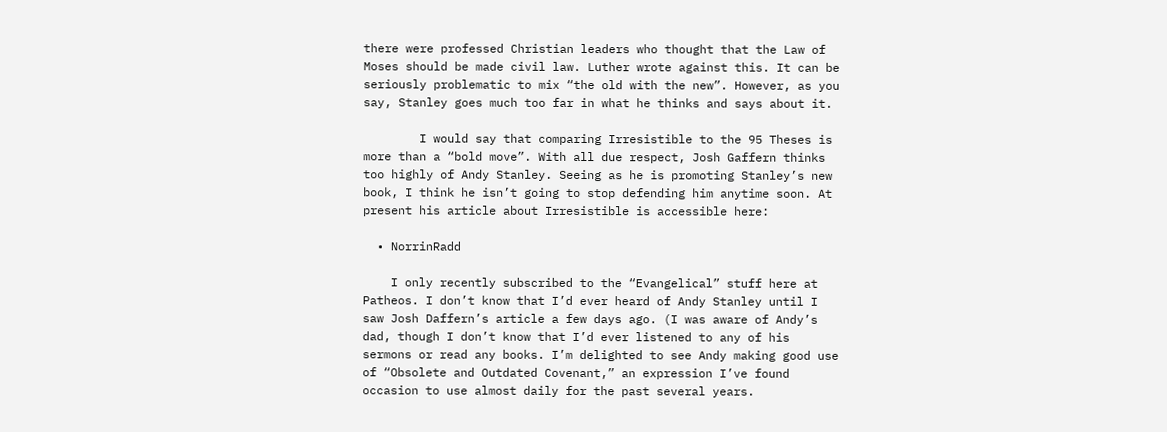there were professed Christian leaders who thought that the Law of Moses should be made civil law. Luther wrote against this. It can be seriously problematic to mix “the old with the new”. However, as you say, Stanley goes much too far in what he thinks and says about it.

        I would say that comparing Irresistible to the 95 Theses is more than a “bold move”. With all due respect, Josh Gaffern thinks too highly of Andy Stanley. Seeing as he is promoting Stanley’s new book, I think he isn’t going to stop defending him anytime soon. At present his article about Irresistible is accessible here:

  • NorrinRadd

    I only recently subscribed to the “Evangelical” stuff here at Patheos. I don’t know that I’d ever heard of Andy Stanley until I saw Josh Daffern’s article a few days ago. (I was aware of Andy’s dad, though I don’t know that I’d ever listened to any of his sermons or read any books. I’m delighted to see Andy making good use of “Obsolete and Outdated Covenant,” an expression I’ve found occasion to use almost daily for the past several years.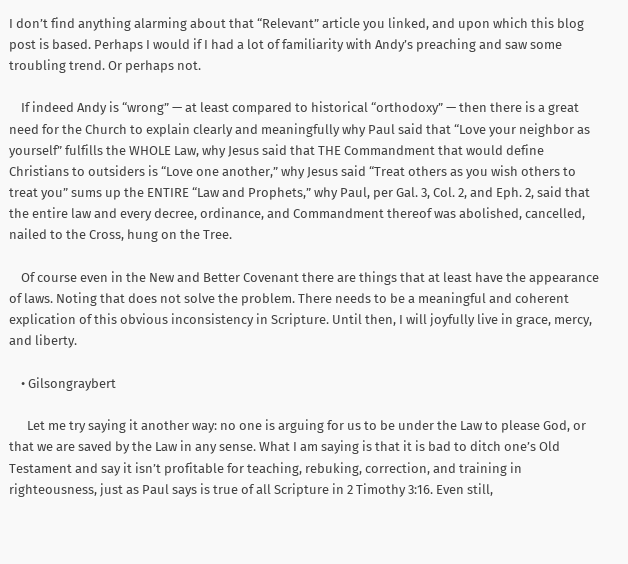I don’t find anything alarming about that “Relevant” article you linked, and upon which this blog post is based. Perhaps I would if I had a lot of familiarity with Andy’s preaching and saw some troubling trend. Or perhaps not.

    If indeed Andy is “wrong” — at least compared to historical “orthodoxy” — then there is a great need for the Church to explain clearly and meaningfully why Paul said that “Love your neighbor as yourself” fulfills the WHOLE Law, why Jesus said that THE Commandment that would define Christians to outsiders is “Love one another,” why Jesus said “Treat others as you wish others to treat you” sums up the ENTIRE “Law and Prophets,” why Paul, per Gal. 3, Col. 2, and Eph. 2, said that the entire law and every decree, ordinance, and Commandment thereof was abolished, cancelled, nailed to the Cross, hung on the Tree.

    Of course even in the New and Better Covenant there are things that at least have the appearance of laws. Noting that does not solve the problem. There needs to be a meaningful and coherent explication of this obvious inconsistency in Scripture. Until then, I will joyfully live in grace, mercy, and liberty.

    • Gilsongraybert

      Let me try saying it another way: no one is arguing for us to be under the Law to please God, or that we are saved by the Law in any sense. What I am saying is that it is bad to ditch one’s Old Testament and say it isn’t profitable for teaching, rebuking, correction, and training in righteousness, just as Paul says is true of all Scripture in 2 Timothy 3:16. Even still,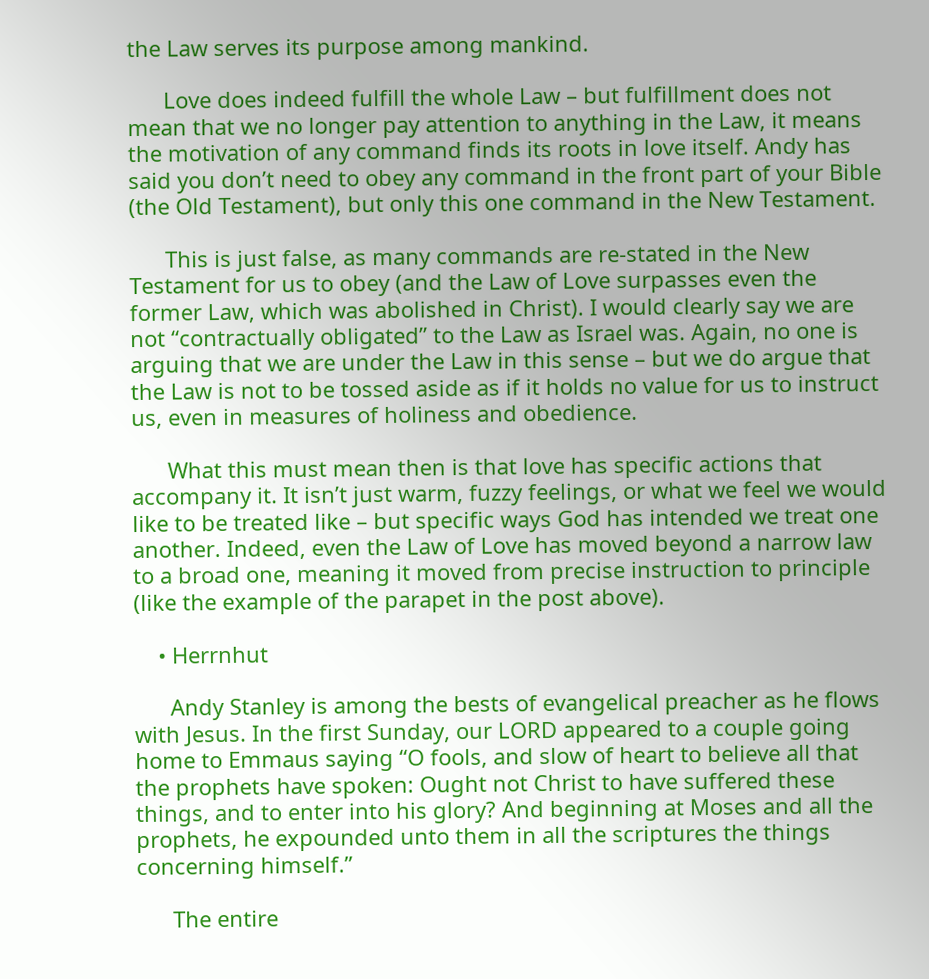the Law serves its purpose among mankind.

      Love does indeed fulfill the whole Law – but fulfillment does not mean that we no longer pay attention to anything in the Law, it means the motivation of any command finds its roots in love itself. Andy has said you don’t need to obey any command in the front part of your Bible (the Old Testament), but only this one command in the New Testament.

      This is just false, as many commands are re-stated in the New Testament for us to obey (and the Law of Love surpasses even the former Law, which was abolished in Christ). I would clearly say we are not “contractually obligated” to the Law as Israel was. Again, no one is arguing that we are under the Law in this sense – but we do argue that the Law is not to be tossed aside as if it holds no value for us to instruct us, even in measures of holiness and obedience.

      What this must mean then is that love has specific actions that accompany it. It isn’t just warm, fuzzy feelings, or what we feel we would like to be treated like – but specific ways God has intended we treat one another. Indeed, even the Law of Love has moved beyond a narrow law to a broad one, meaning it moved from precise instruction to principle (like the example of the parapet in the post above).

    • Herrnhut

      Andy Stanley is among the bests of evangelical preacher as he flows with Jesus. In the first Sunday, our LORD appeared to a couple going home to Emmaus saying “O fools, and slow of heart to believe all that the prophets have spoken: Ought not Christ to have suffered these things, and to enter into his glory? And beginning at Moses and all the prophets, he expounded unto them in all the scriptures the things concerning himself.”

      The entire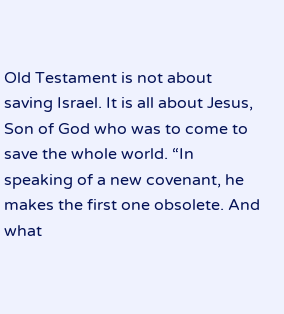Old Testament is not about saving Israel. It is all about Jesus, Son of God who was to come to save the whole world. “In speaking of a new covenant, he makes the first one obsolete. And what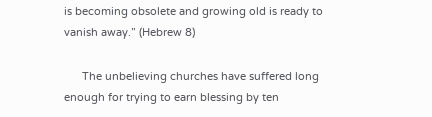is becoming obsolete and growing old is ready to vanish away.” (Hebrew 8)

      The unbelieving churches have suffered long enough for trying to earn blessing by ten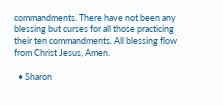commandments. There have not been any blessing but curses for all those practicing their ten commandments. All blessing flow from Christ Jesus, Amen.

  • Sharon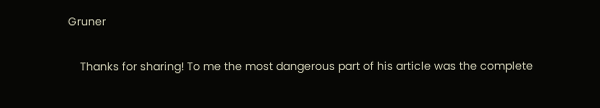Gruner

    Thanks for sharing! To me the most dangerous part of his article was the complete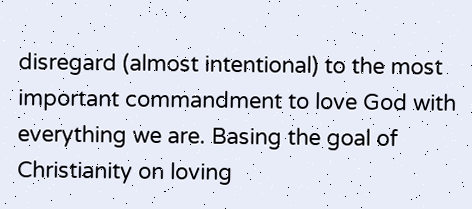disregard (almost intentional) to the most important commandment to love God with everything we are. Basing the goal of Christianity on loving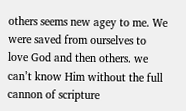others seems new agey to me. We were saved from ourselves to love God and then others. we can’t know Him without the full cannon of scripture